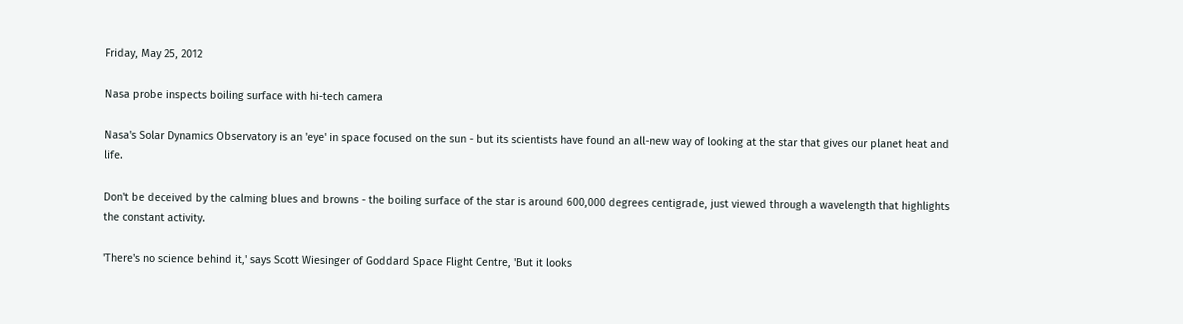Friday, May 25, 2012

Nasa probe inspects boiling surface with hi-tech camera

Nasa's Solar Dynamics Observatory is an 'eye' in space focused on the sun - but its scientists have found an all-new way of looking at the star that gives our planet heat and life.

Don't be deceived by the calming blues and browns - the boiling surface of the star is around 600,000 degrees centigrade, just viewed through a wavelength that highlights the constant activity.

'There's no science behind it,' says Scott Wiesinger of Goddard Space Flight Centre, 'But it looks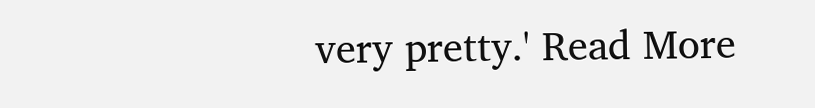very pretty.' Read More